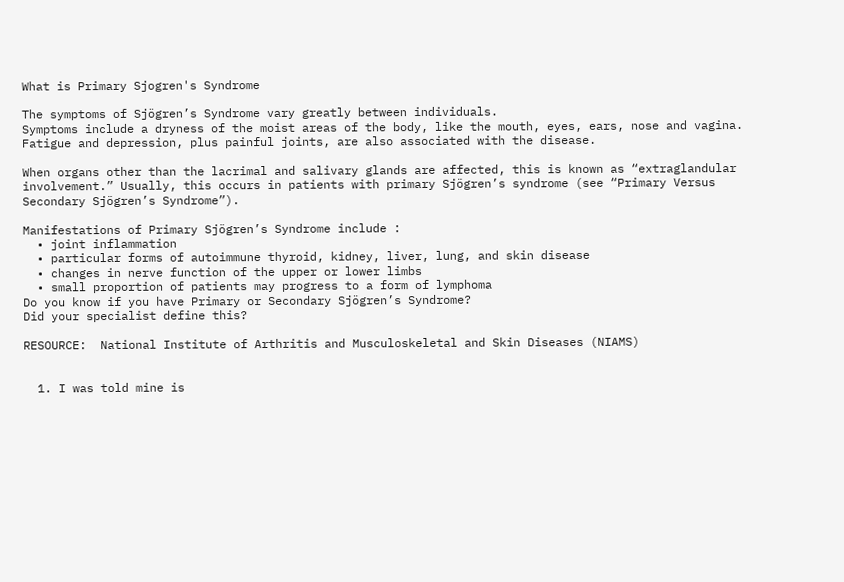What is Primary Sjogren's Syndrome

The symptoms of Sjögren’s Syndrome vary greatly between individuals.
Symptoms include a dryness of the moist areas of the body, like the mouth, eyes, ears, nose and vagina. Fatigue and depression, plus painful joints, are also associated with the disease.

When organs other than the lacrimal and salivary glands are affected, this is known as “extraglandular involvement.” Usually, this occurs in patients with primary Sjögren’s syndrome (see “Primary Versus Secondary Sjögren’s Syndrome”).

Manifestations of Primary Sjögren’s Syndrome include :
  • joint inflammation
  • particular forms of autoimmune thyroid, kidney, liver, lung, and skin disease
  • changes in nerve function of the upper or lower limbs
  • small proportion of patients may progress to a form of lymphoma
Do you know if you have Primary or Secondary Sjögren’s Syndrome?
Did your specialist define this?

RESOURCE:  National Institute of Arthritis and Musculoskeletal and Skin Diseases (NIAMS)


  1. I was told mine is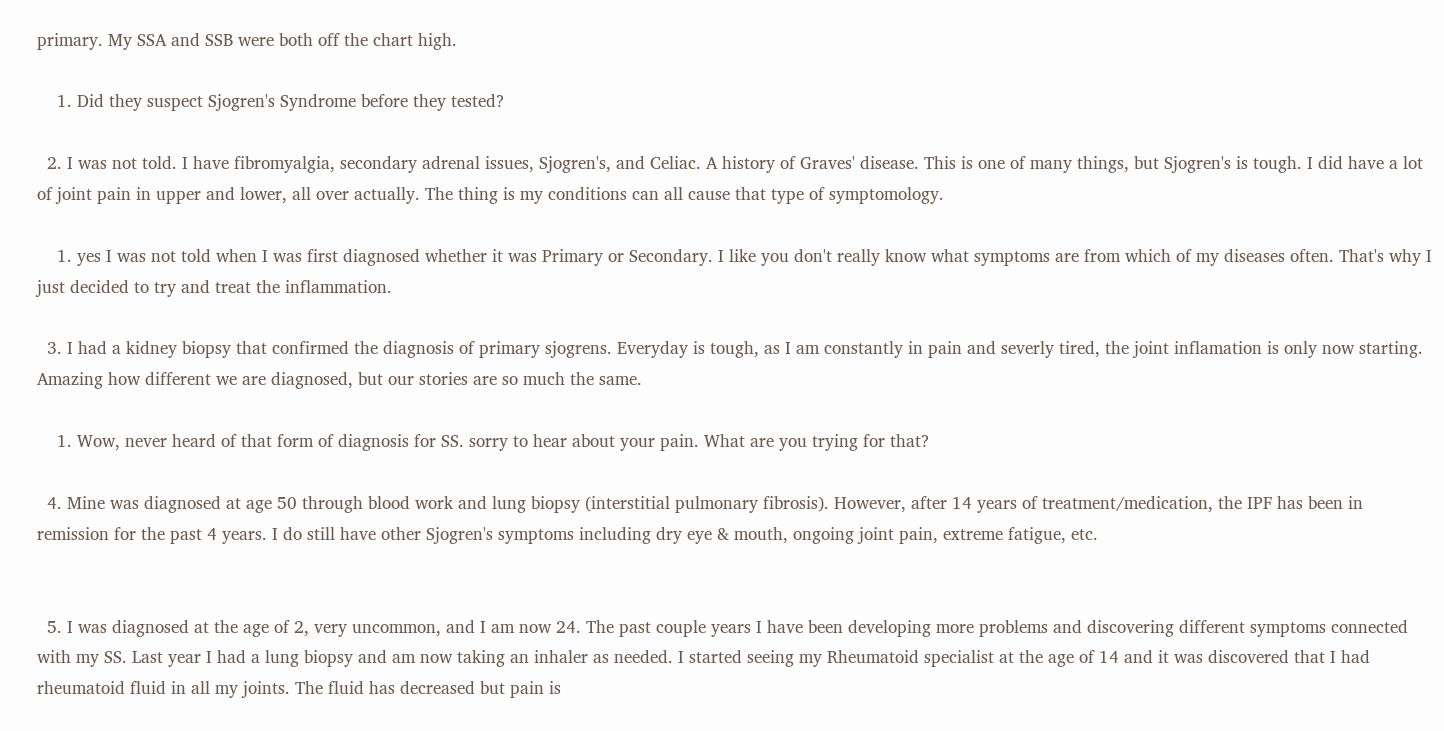primary. My SSA and SSB were both off the chart high.

    1. Did they suspect Sjogren's Syndrome before they tested?

  2. I was not told. I have fibromyalgia, secondary adrenal issues, Sjogren's, and Celiac. A history of Graves' disease. This is one of many things, but Sjogren's is tough. I did have a lot of joint pain in upper and lower, all over actually. The thing is my conditions can all cause that type of symptomology.

    1. yes I was not told when I was first diagnosed whether it was Primary or Secondary. I like you don't really know what symptoms are from which of my diseases often. That's why I just decided to try and treat the inflammation.

  3. I had a kidney biopsy that confirmed the diagnosis of primary sjogrens. Everyday is tough, as I am constantly in pain and severly tired, the joint inflamation is only now starting. Amazing how different we are diagnosed, but our stories are so much the same.

    1. Wow, never heard of that form of diagnosis for SS. sorry to hear about your pain. What are you trying for that?

  4. Mine was diagnosed at age 50 through blood work and lung biopsy (interstitial pulmonary fibrosis). However, after 14 years of treatment/medication, the IPF has been in remission for the past 4 years. I do still have other Sjogren's symptoms including dry eye & mouth, ongoing joint pain, extreme fatigue, etc.


  5. I was diagnosed at the age of 2, very uncommon, and I am now 24. The past couple years I have been developing more problems and discovering different symptoms connected with my SS. Last year I had a lung biopsy and am now taking an inhaler as needed. I started seeing my Rheumatoid specialist at the age of 14 and it was discovered that I had rheumatoid fluid in all my joints. The fluid has decreased but pain is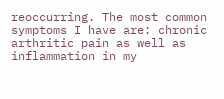reoccurring. The most common symptoms I have are: chronic arthritic pain as well as inflammation in my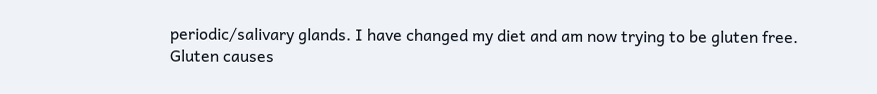periodic/salivary glands. I have changed my diet and am now trying to be gluten free. Gluten causes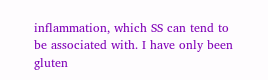inflammation, which SS can tend to be associated with. I have only been gluten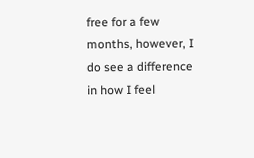free for a few months, however, I do see a difference in how I feel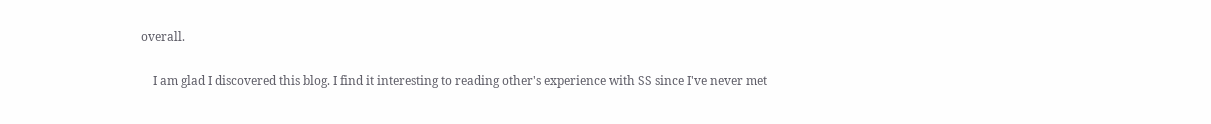overall.

    I am glad I discovered this blog. I find it interesting to reading other's experience with SS since I've never met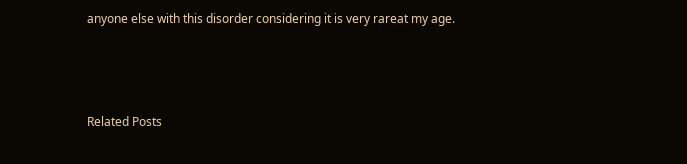anyone else with this disorder considering it is very rareat my age.



Related Posts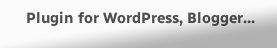Plugin for WordPress, Blogger...